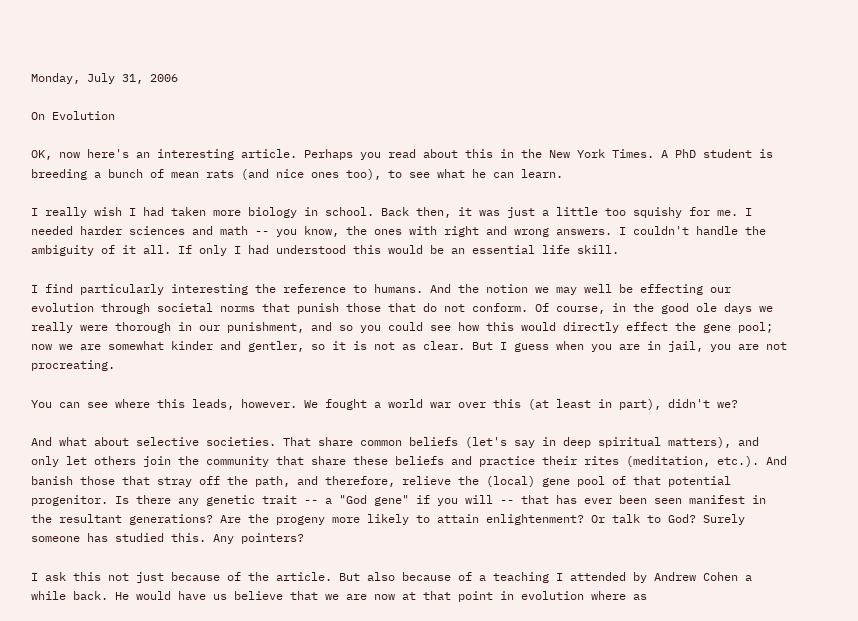Monday, July 31, 2006

On Evolution

OK, now here's an interesting article. Perhaps you read about this in the New York Times. A PhD student is breeding a bunch of mean rats (and nice ones too), to see what he can learn.

I really wish I had taken more biology in school. Back then, it was just a little too squishy for me. I needed harder sciences and math -- you know, the ones with right and wrong answers. I couldn't handle the ambiguity of it all. If only I had understood this would be an essential life skill.

I find particularly interesting the reference to humans. And the notion we may well be effecting our evolution through societal norms that punish those that do not conform. Of course, in the good ole days we really were thorough in our punishment, and so you could see how this would directly effect the gene pool; now we are somewhat kinder and gentler, so it is not as clear. But I guess when you are in jail, you are not procreating.

You can see where this leads, however. We fought a world war over this (at least in part), didn't we?

And what about selective societies. That share common beliefs (let's say in deep spiritual matters), and only let others join the community that share these beliefs and practice their rites (meditation, etc.). And banish those that stray off the path, and therefore, relieve the (local) gene pool of that potential progenitor. Is there any genetic trait -- a "God gene" if you will -- that has ever been seen manifest in the resultant generations? Are the progeny more likely to attain enlightenment? Or talk to God? Surely someone has studied this. Any pointers?

I ask this not just because of the article. But also because of a teaching I attended by Andrew Cohen a while back. He would have us believe that we are now at that point in evolution where as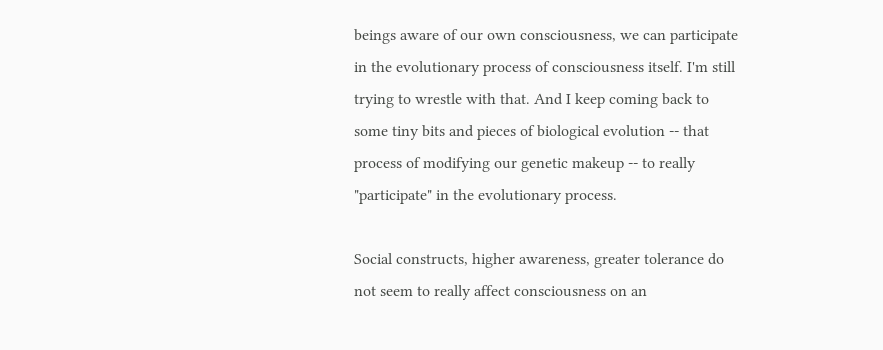beings aware of our own consciousness, we can participate in the evolutionary process of consciousness itself. I'm still trying to wrestle with that. And I keep coming back to some tiny bits and pieces of biological evolution -- that process of modifying our genetic makeup -- to really "participate" in the evolutionary process.

Social constructs, higher awareness, greater tolerance do not seem to really affect consciousness on an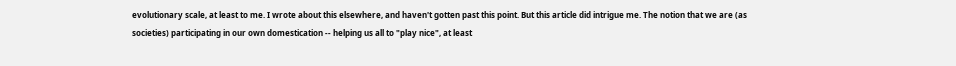evolutionary scale, at least to me. I wrote about this elsewhere, and haven't gotten past this point. But this article did intrigue me. The notion that we are (as societies) participating in our own domestication -- helping us all to "play nice", at least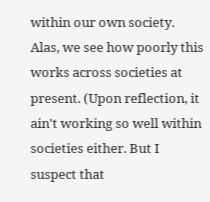within our own society. Alas, we see how poorly this works across societies at present. (Upon reflection, it ain't working so well within societies either. But I suspect that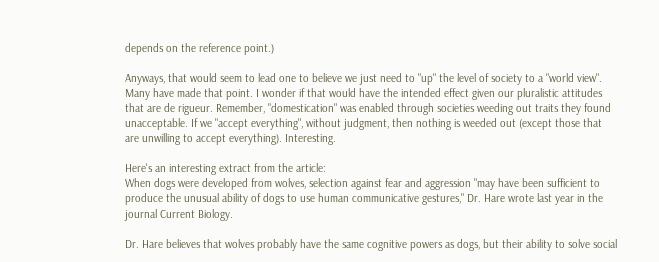depends on the reference point.)

Anyways, that would seem to lead one to believe we just need to "up" the level of society to a "world view". Many have made that point. I wonder if that would have the intended effect given our pluralistic attitudes that are de rigueur. Remember, "domestication" was enabled through societies weeding out traits they found unacceptable. If we "accept everything", without judgment, then nothing is weeded out (except those that are unwilling to accept everything). Interesting.

Here's an interesting extract from the article:
When dogs were developed from wolves, selection against fear and aggression "may have been sufficient to produce the unusual ability of dogs to use human communicative gestures," Dr. Hare wrote last year in the journal Current Biology.

Dr. Hare believes that wolves probably have the same cognitive powers as dogs, but their ability to solve social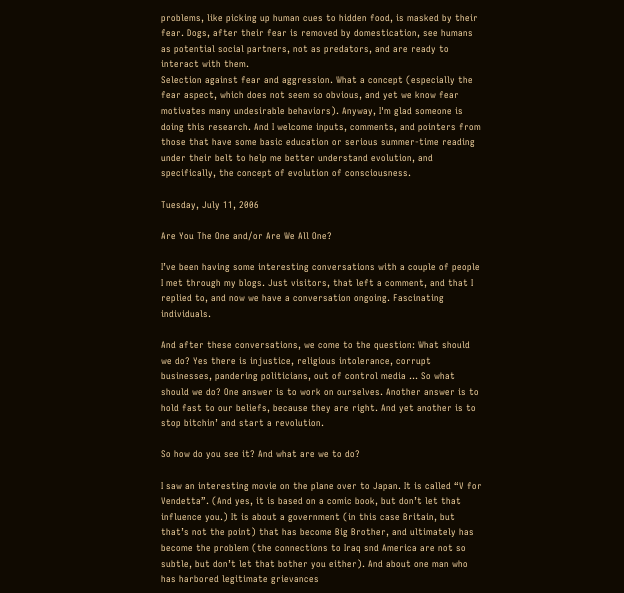problems, like picking up human cues to hidden food, is masked by their fear. Dogs, after their fear is removed by domestication, see humans as potential social partners, not as predators, and are ready to interact with them.
Selection against fear and aggression. What a concept (especially the fear aspect, which does not seem so obvious, and yet we know fear motivates many undesirable behaviors). Anyway, I'm glad someone is doing this research. And I welcome inputs, comments, and pointers from those that have some basic education or serious summer-time reading under their belt to help me better understand evolution, and specifically, the concept of evolution of consciousness.

Tuesday, July 11, 2006

Are You The One and/or Are We All One?

I’ve been having some interesting conversations with a couple of people I met through my blogs. Just visitors, that left a comment, and that I replied to, and now we have a conversation ongoing. Fascinating individuals.

And after these conversations, we come to the question: What should we do? Yes there is injustice, religious intolerance, corrupt businesses, pandering politicians, out of control media ... So what should we do? One answer is to work on ourselves. Another answer is to hold fast to our beliefs, because they are right. And yet another is to stop bitchin’ and start a revolution.

So how do you see it? And what are we to do?

I saw an interesting movie on the plane over to Japan. It is called “V for Vendetta”. (And yes, it is based on a comic book, but don’t let that influence you.) It is about a government (in this case Britain, but that’s not the point) that has become Big Brother, and ultimately has become the problem (the connections to Iraq snd America are not so subtle, but don’t let that bother you either). And about one man who has harbored legitimate grievances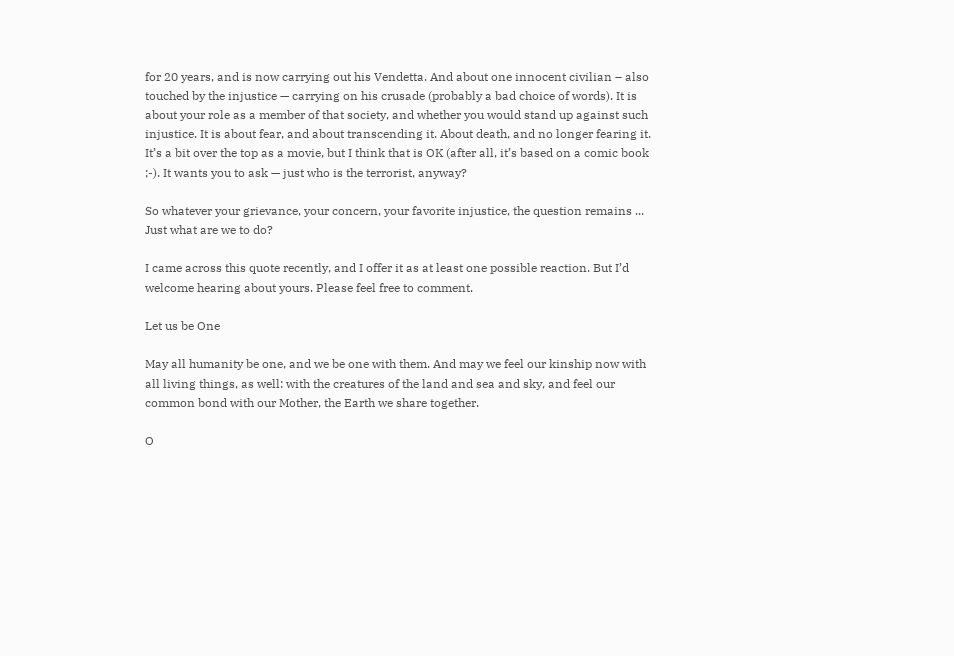for 20 years, and is now carrying out his Vendetta. And about one innocent civilian – also touched by the injustice — carrying on his crusade (probably a bad choice of words). It is about your role as a member of that society, and whether you would stand up against such injustice. It is about fear, and about transcending it. About death, and no longer fearing it. It’s a bit over the top as a movie, but I think that is OK (after all, it’s based on a comic book ;-). It wants you to ask — just who is the terrorist, anyway?

So whatever your grievance, your concern, your favorite injustice, the question remains ... Just what are we to do?

I came across this quote recently, and I offer it as at least one possible reaction. But I’d welcome hearing about yours. Please feel free to comment.

Let us be One

May all humanity be one, and we be one with them. And may we feel our kinship now with all living things, as well: with the creatures of the land and sea and sky, and feel our common bond with our Mother, the Earth we share together.

O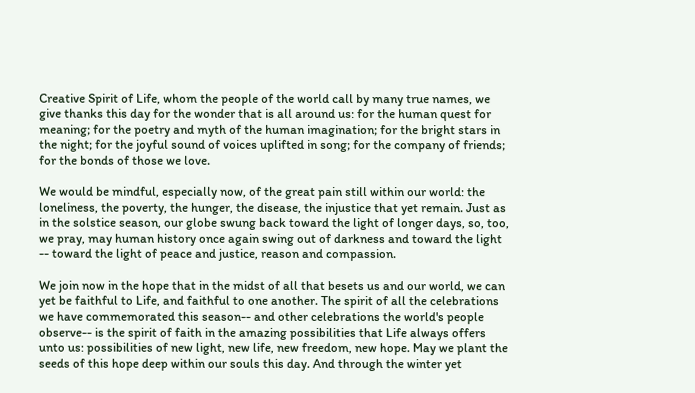Creative Spirit of Life, whom the people of the world call by many true names, we give thanks this day for the wonder that is all around us: for the human quest for meaning; for the poetry and myth of the human imagination; for the bright stars in the night; for the joyful sound of voices uplifted in song; for the company of friends; for the bonds of those we love.

We would be mindful, especially now, of the great pain still within our world: the loneliness, the poverty, the hunger, the disease, the injustice that yet remain. Just as in the solstice season, our globe swung back toward the light of longer days, so, too, we pray, may human history once again swing out of darkness and toward the light -- toward the light of peace and justice, reason and compassion.

We join now in the hope that in the midst of all that besets us and our world, we can yet be faithful to Life, and faithful to one another. The spirit of all the celebrations we have commemorated this season-- and other celebrations the world's people observe-- is the spirit of faith in the amazing possibilities that Life always offers unto us: possibilities of new light, new life, new freedom, new hope. May we plant the seeds of this hope deep within our souls this day. And through the winter yet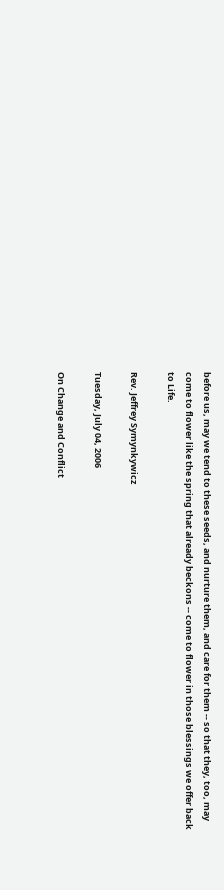before us, may we tend to these seeds, and nurture them, and care for them -- so that they, too, may come to flower like the spring that already beckons -- come to flower in those blessings we offer back to Life.

Rev. Jeffrey Symynkywicz

Tuesday, July 04, 2006

On Change and Conflict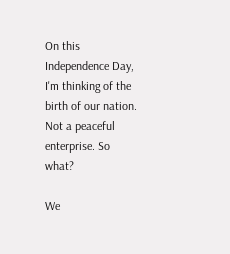On this Independence Day, I'm thinking of the birth of our nation. Not a peaceful enterprise. So what?

We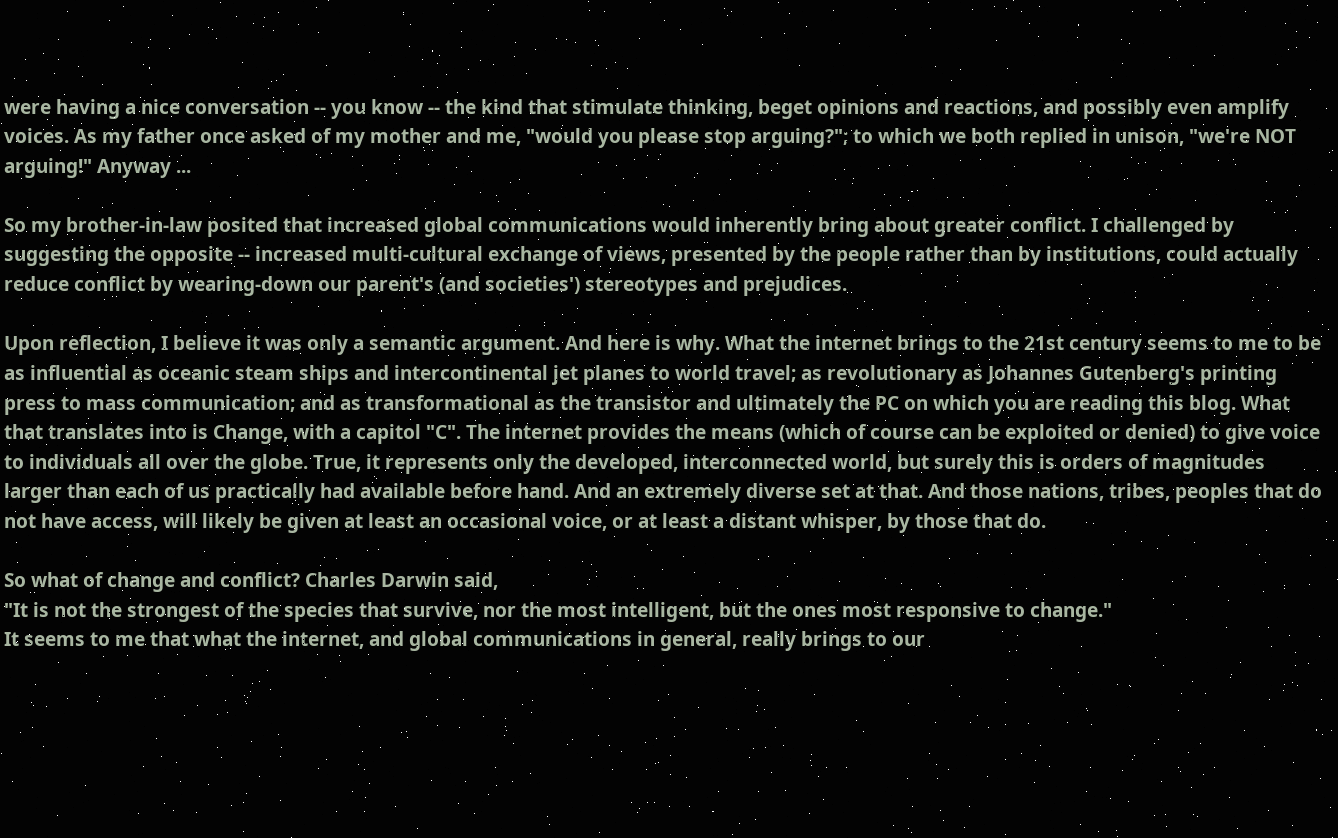were having a nice conversation -- you know -- the kind that stimulate thinking, beget opinions and reactions, and possibly even amplify voices. As my father once asked of my mother and me, "would you please stop arguing?"; to which we both replied in unison, "we're NOT arguing!" Anyway ...

So my brother-in-law posited that increased global communications would inherently bring about greater conflict. I challenged by suggesting the opposite -- increased multi-cultural exchange of views, presented by the people rather than by institutions, could actually reduce conflict by wearing-down our parent's (and societies') stereotypes and prejudices.

Upon reflection, I believe it was only a semantic argument. And here is why. What the internet brings to the 21st century seems to me to be as influential as oceanic steam ships and intercontinental jet planes to world travel; as revolutionary as Johannes Gutenberg's printing press to mass communication; and as transformational as the transistor and ultimately the PC on which you are reading this blog. What that translates into is Change, with a capitol "C". The internet provides the means (which of course can be exploited or denied) to give voice to individuals all over the globe. True, it represents only the developed, interconnected world, but surely this is orders of magnitudes larger than each of us practically had available before hand. And an extremely diverse set at that. And those nations, tribes, peoples that do not have access, will likely be given at least an occasional voice, or at least a distant whisper, by those that do.

So what of change and conflict? Charles Darwin said,
"It is not the strongest of the species that survive, nor the most intelligent, but the ones most responsive to change."
It seems to me that what the internet, and global communications in general, really brings to our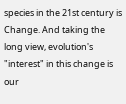species in the 21st century is Change. And taking the long view, evolution's "interest" in this change is our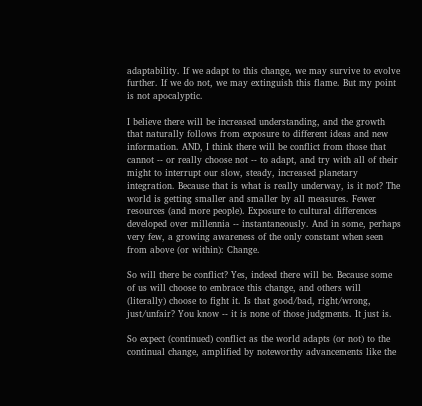adaptability. If we adapt to this change, we may survive to evolve further. If we do not, we may extinguish this flame. But my point is not apocalyptic.

I believe there will be increased understanding, and the growth that naturally follows from exposure to different ideas and new information. AND, I think there will be conflict from those that cannot -- or really choose not -- to adapt, and try with all of their might to interrupt our slow, steady, increased planetary integration. Because that is what is really underway, is it not? The world is getting smaller and smaller by all measures. Fewer resources (and more people). Exposure to cultural differences developed over millennia -- instantaneously. And in some, perhaps very few, a growing awareness of the only constant when seen from above (or within): Change.

So will there be conflict? Yes, indeed there will be. Because some of us will choose to embrace this change, and others will (literally) choose to fight it. Is that good/bad, right/wrong, just/unfair? You know -- it is none of those judgments. It just is.

So expect (continued) conflict as the world adapts (or not) to the continual change, amplified by noteworthy advancements like the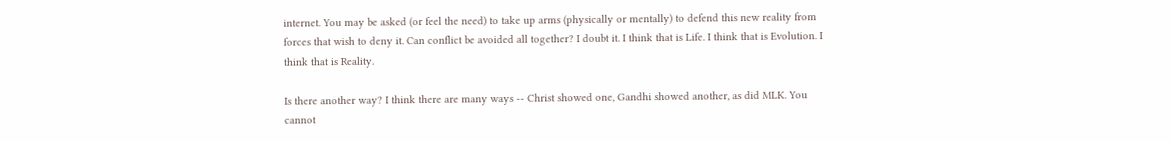internet. You may be asked (or feel the need) to take up arms (physically or mentally) to defend this new reality from forces that wish to deny it. Can conflict be avoided all together? I doubt it. I think that is Life. I think that is Evolution. I think that is Reality.

Is there another way? I think there are many ways -- Christ showed one, Gandhi showed another, as did MLK. You cannot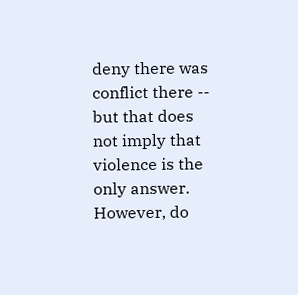deny there was conflict there -- but that does not imply that violence is the only answer. However, do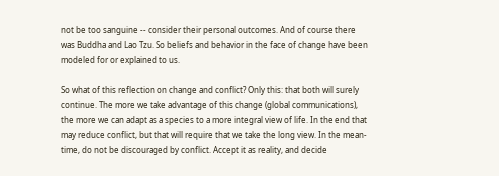not be too sanguine -- consider their personal outcomes. And of course there was Buddha and Lao Tzu. So beliefs and behavior in the face of change have been modeled for or explained to us.

So what of this reflection on change and conflict? Only this: that both will surely continue. The more we take advantage of this change (global communications), the more we can adapt as a species to a more integral view of life. In the end that may reduce conflict, but that will require that we take the long view. In the mean-time, do not be discouraged by conflict. Accept it as reality, and decide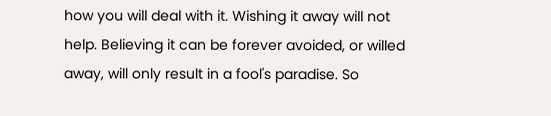how you will deal with it. Wishing it away will not help. Believing it can be forever avoided, or willed away, will only result in a fool's paradise. So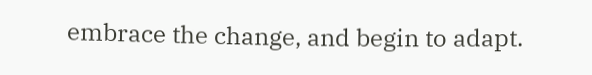embrace the change, and begin to adapt.